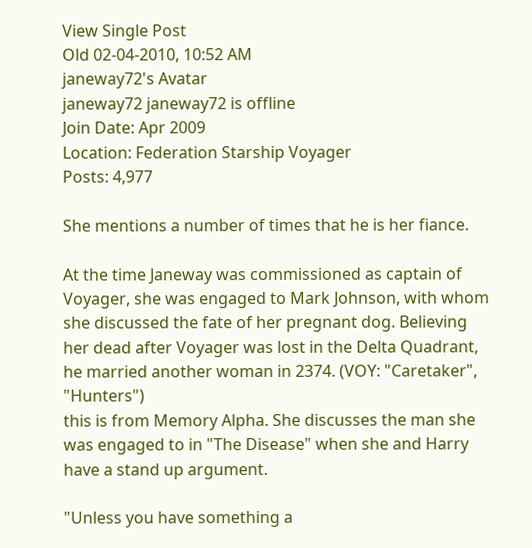View Single Post
Old 02-04-2010, 10:52 AM
janeway72's Avatar
janeway72 janeway72 is offline
Join Date: Apr 2009
Location: Federation Starship Voyager
Posts: 4,977

She mentions a number of times that he is her fiance.

At the time Janeway was commissioned as captain of Voyager, she was engaged to Mark Johnson, with whom she discussed the fate of her pregnant dog. Believing her dead after Voyager was lost in the Delta Quadrant, he married another woman in 2374. (VOY: "Caretaker", "Hunters")
this is from Memory Alpha. She discusses the man she was engaged to in "The Disease" when she and Harry have a stand up argument.

"Unless you have something a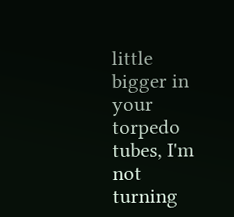little bigger in your torpedo tubes, I'm not turning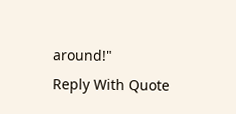around!"
Reply With Quote